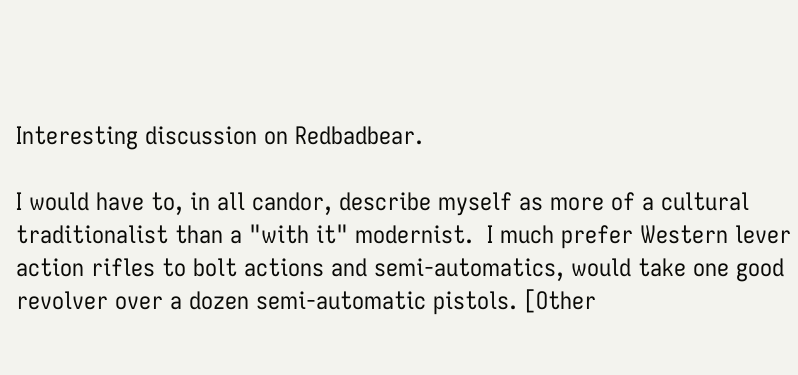Interesting discussion on Redbadbear.

I would have to, in all candor, describe myself as more of a cultural
traditionalist than a "with it" modernist.  I much prefer Western lever
action rifles to bolt actions and semi-automatics, would take one good
revolver over a dozen semi-automatic pistols. [Other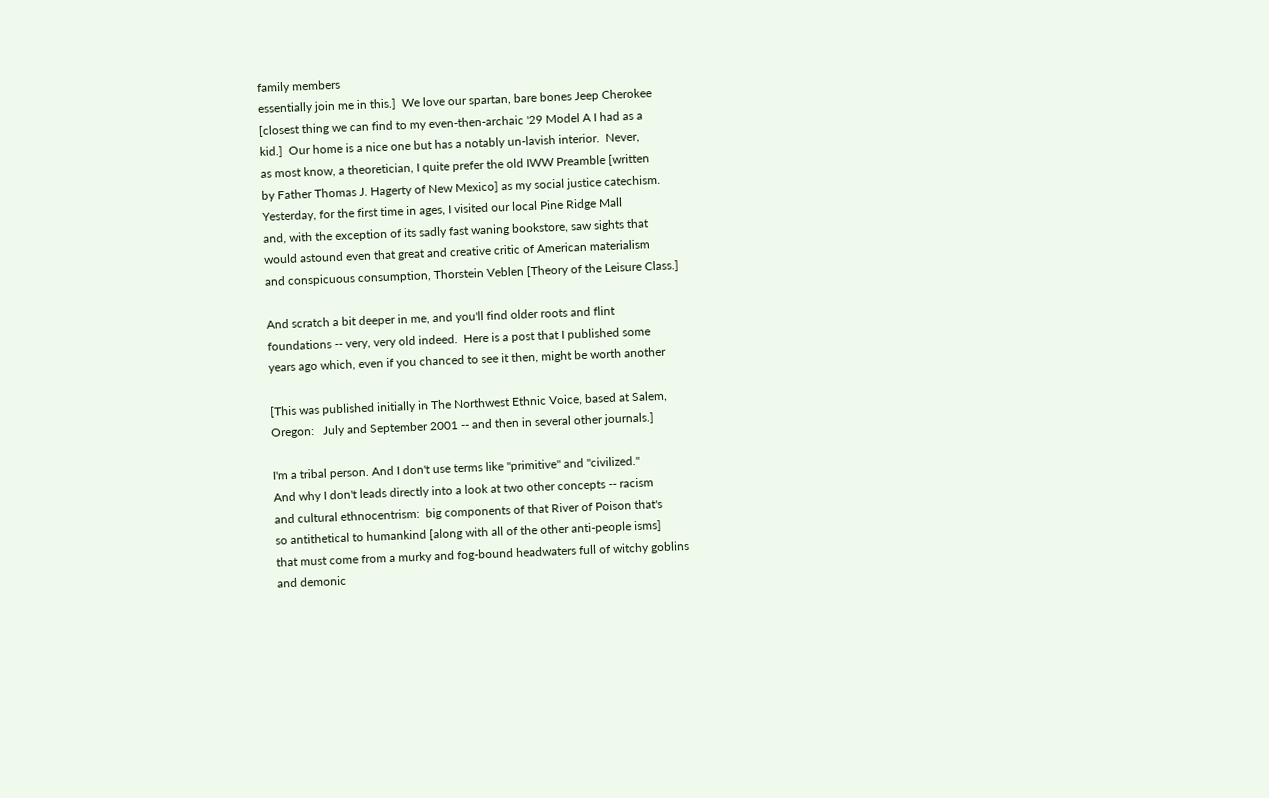family members
essentially join me in this.]  We love our spartan, bare bones Jeep Cherokee
[closest thing we can find to my even-then-archaic '29 Model A I had as a
kid.]  Our home is a nice one but has a notably un-lavish interior.  Never,
as most know, a theoretician, I quite prefer the old IWW Preamble [written
by Father Thomas J. Hagerty of New Mexico] as my social justice catechism.
Yesterday, for the first time in ages, I visited our local Pine Ridge Mall
and, with the exception of its sadly fast waning bookstore, saw sights that
would astound even that great and creative critic of American materialism
and conspicuous consumption, Thorstein Veblen [Theory of the Leisure Class.]

And scratch a bit deeper in me, and you'll find older roots and flint
foundations -- very, very old indeed.  Here is a post that I published some
years ago which, even if you chanced to see it then, might be worth another

[This was published initially in The Northwest Ethnic Voice, based at Salem,
Oregon:   July and September 2001 -- and then in several other journals.]

I'm a tribal person. And I don't use terms like "primitive" and "civilized."
And why I don't leads directly into a look at two other concepts -- racism
and cultural ethnocentrism:  big components of that River of Poison that's
so antithetical to humankind [along with all of the other anti-people isms]
that must come from a murky and fog-bound headwaters full of witchy goblins
and demonic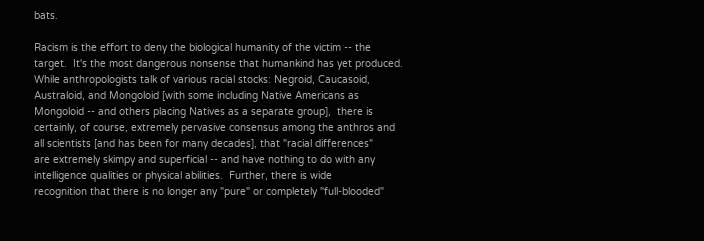bats.

Racism is the effort to deny the biological humanity of the victim -- the
target.  It's the most dangerous nonsense that humankind has yet produced.
While anthropologists talk of various racial stocks: Negroid, Caucasoid,
Australoid, and Mongoloid [with some including Native Americans as
Mongoloid -- and others placing Natives as a separate group],  there is
certainly, of course, extremely pervasive consensus among the anthros and
all scientists [and has been for many decades], that "racial differences"
are extremely skimpy and superficial -- and have nothing to do with any
intelligence qualities or physical abilities.  Further, there is wide
recognition that there is no longer any "pure" or completely "full-blooded"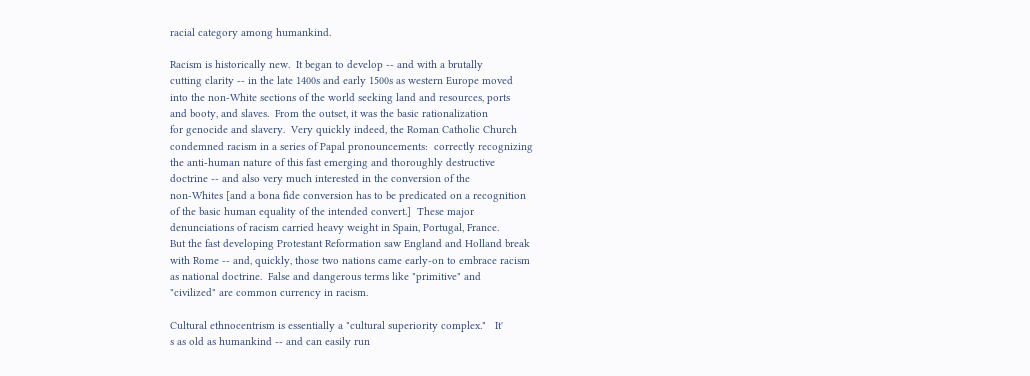racial category among humankind.

Racism is historically new.  It began to develop -- and with a brutally
cutting clarity -- in the late 1400s and early 1500s as western Europe moved
into the non-White sections of the world seeking land and resources, ports
and booty, and slaves.  From the outset, it was the basic rationalization
for genocide and slavery.  Very quickly indeed, the Roman Catholic Church
condemned racism in a series of Papal pronouncements:  correctly recognizing
the anti-human nature of this fast emerging and thoroughly destructive
doctrine -- and also very much interested in the conversion of the
non-Whites [and a bona fide conversion has to be predicated on a recognition
of the basic human equality of the intended convert.]  These major
denunciations of racism carried heavy weight in Spain, Portugal, France.
But the fast developing Protestant Reformation saw England and Holland break
with Rome -- and, quickly, those two nations came early-on to embrace racism
as national doctrine.  False and dangerous terms like "primitive" and
"civilized" are common currency in racism.

Cultural ethnocentrism is essentially a "cultural superiority complex."   It'
s as old as humankind -- and can easily run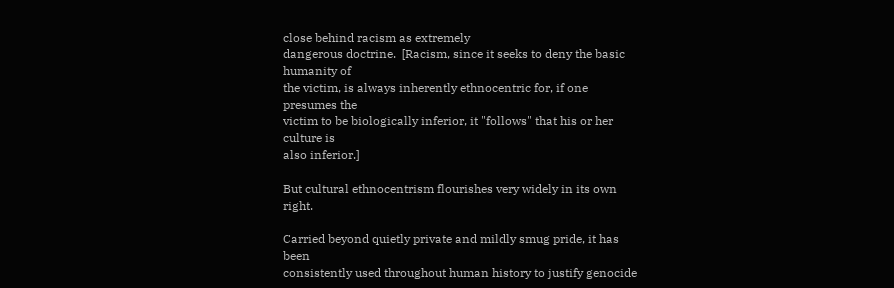close behind racism as extremely
dangerous doctrine.  [Racism, since it seeks to deny the basic humanity of
the victim, is always inherently ethnocentric for, if one presumes the
victim to be biologically inferior, it "follows" that his or her culture is
also inferior.]

But cultural ethnocentrism flourishes very widely in its own right.

Carried beyond quietly private and mildly smug pride, it has been
consistently used throughout human history to justify genocide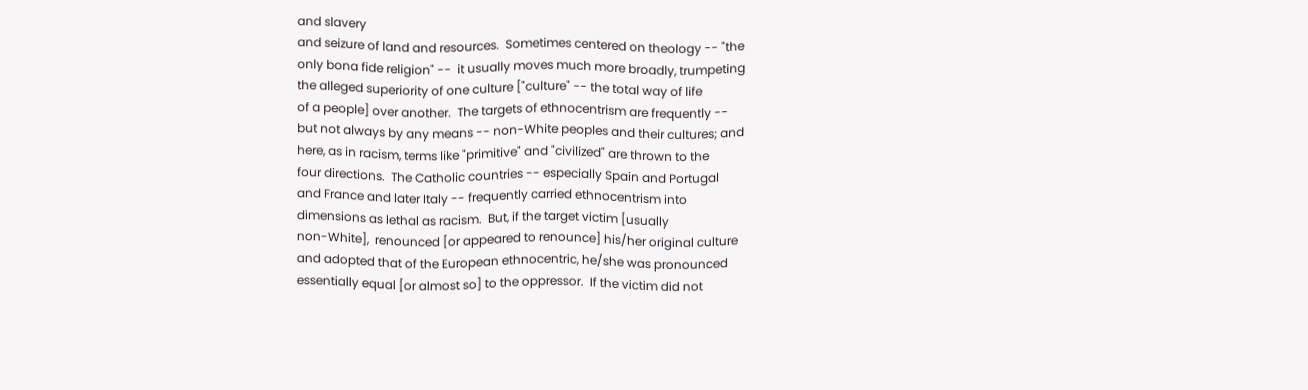and slavery
and seizure of land and resources.  Sometimes centered on theology -- "the
only bona fide religion" --  it usually moves much more broadly, trumpeting
the alleged superiority of one culture ["culture" -- the total way of life
of a people] over another.  The targets of ethnocentrism are frequently --
but not always by any means -- non-White peoples and their cultures; and
here, as in racism, terms like "primitive" and "civilized" are thrown to the
four directions.  The Catholic countries -- especially Spain and Portugal
and France and later Italy -- frequently carried ethnocentrism into
dimensions as lethal as racism.  But, if the target victim [usually
non-White],  renounced [or appeared to renounce] his/her original culture
and adopted that of the European ethnocentric, he/she was pronounced
essentially equal [or almost so] to the oppressor.  If the victim did not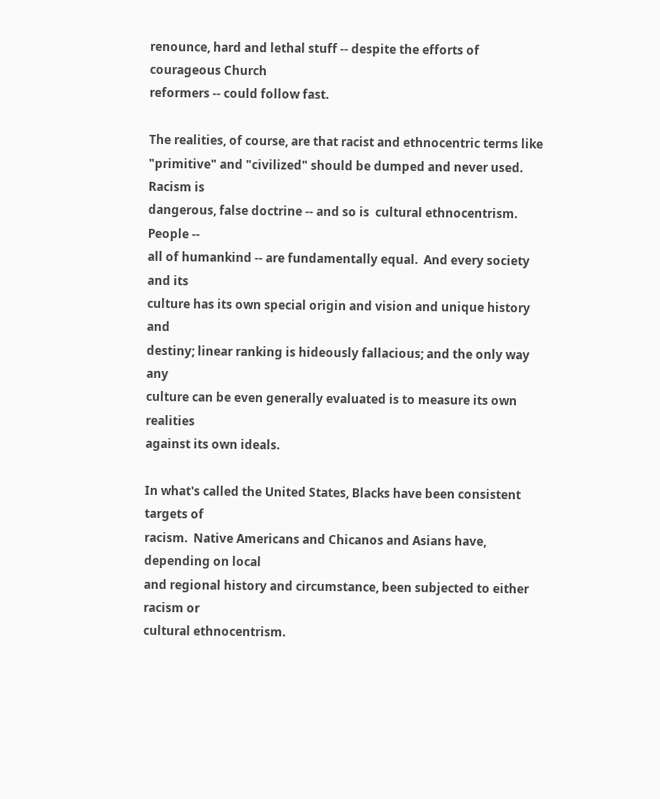renounce, hard and lethal stuff -- despite the efforts of courageous Church
reformers -- could follow fast.

The realities, of course, are that racist and ethnocentric terms like
"primitive" and "civilized" should be dumped and never used.   Racism is
dangerous, false doctrine -- and so is  cultural ethnocentrism.  People --
all of humankind -- are fundamentally equal.  And every society and its
culture has its own special origin and vision and unique history and
destiny; linear ranking is hideously fallacious; and the only way any
culture can be even generally evaluated is to measure its own realities
against its own ideals.

In what's called the United States, Blacks have been consistent targets of
racism.  Native Americans and Chicanos and Asians have, depending on local
and regional history and circumstance, been subjected to either racism or
cultural ethnocentrism.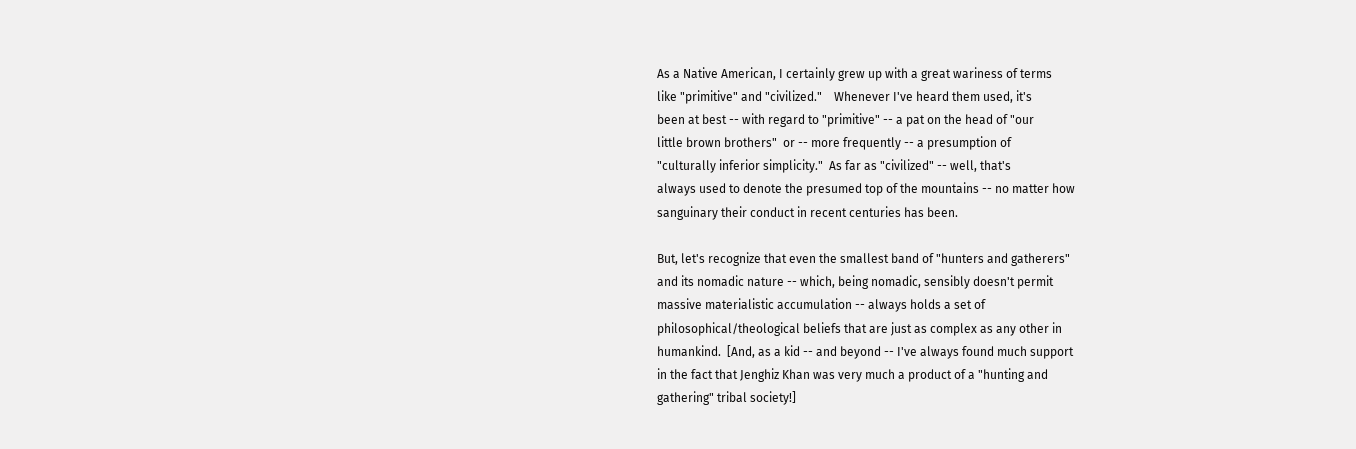As a Native American, I certainly grew up with a great wariness of terms
like "primitive" and "civilized."    Whenever I've heard them used, it's
been at best -- with regard to "primitive" -- a pat on the head of "our
little brown brothers"  or -- more frequently -- a presumption of
"culturally inferior simplicity."  As far as "civilized" -- well, that's
always used to denote the presumed top of the mountains -- no matter how
sanguinary their conduct in recent centuries has been.

But, let's recognize that even the smallest band of "hunters and gatherers"
and its nomadic nature -- which, being nomadic, sensibly doesn't permit
massive materialistic accumulation -- always holds a set of
philosophical/theological beliefs that are just as complex as any other in
humankind.  [And, as a kid -- and beyond -- I've always found much support
in the fact that Jenghiz Khan was very much a product of a "hunting and
gathering" tribal society!]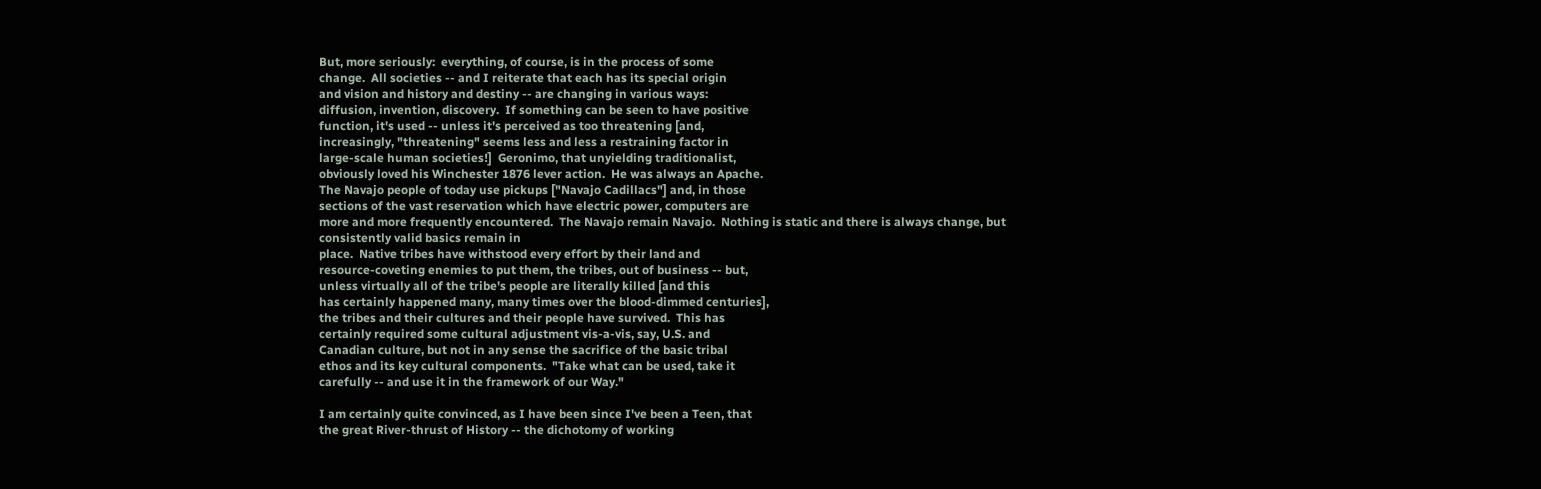But, more seriously:  everything, of course, is in the process of some
change.  All societies -- and I reiterate that each has its special origin
and vision and history and destiny -- are changing in various ways:
diffusion, invention, discovery.  If something can be seen to have positive
function, it's used -- unless it's perceived as too threatening [and,
increasingly, "threatening" seems less and less a restraining factor in
large-scale human societies!]  Geronimo, that unyielding traditionalist,
obviously loved his Winchester 1876 lever action.  He was always an Apache.
The Navajo people of today use pickups ["Navajo Cadillacs"] and, in those
sections of the vast reservation which have electric power, computers are
more and more frequently encountered.  The Navajo remain Navajo.  Nothing is static and there is always change, but consistently valid basics remain in
place.  Native tribes have withstood every effort by their land and
resource-coveting enemies to put them, the tribes, out of business -- but,
unless virtually all of the tribe's people are literally killed [and this
has certainly happened many, many times over the blood-dimmed centuries],
the tribes and their cultures and their people have survived.  This has
certainly required some cultural adjustment vis-a-vis, say, U.S. and
Canadian culture, but not in any sense the sacrifice of the basic tribal
ethos and its key cultural components.  "Take what can be used, take it
carefully -- and use it in the framework of our Way."

I am certainly quite convinced, as I have been since I've been a Teen, that
the great River-thrust of History -- the dichotomy of working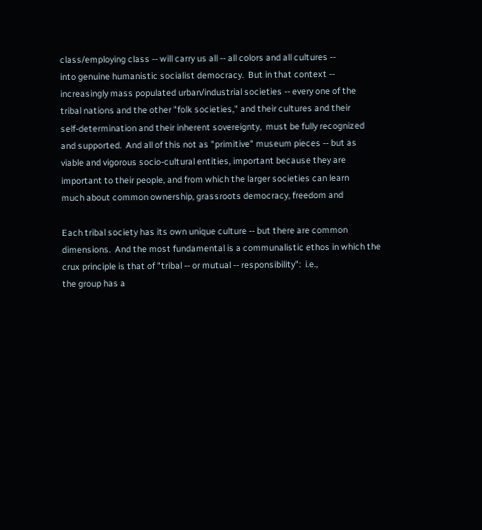class/employing class -- will carry us all -- all colors and all cultures --
into genuine humanistic socialist democracy.  But in that context --
increasingly mass populated urban/industrial societies -- every one of the
tribal nations and the other "folk societies," and their cultures and their
self-determination and their inherent sovereignty,  must be fully recognized
and supported.  And all of this not as "primitive" museum pieces -- but as
viable and vigorous socio-cultural entities, important because they are
important to their people, and from which the larger societies can learn
much about common ownership, grassroots democracy, freedom and

Each tribal society has its own unique culture -- but there are common
dimensions.  And the most fundamental is a communalistic ethos in which the
crux principle is that of "tribal -- or mutual -- responsibility":  i.e.,
the group has a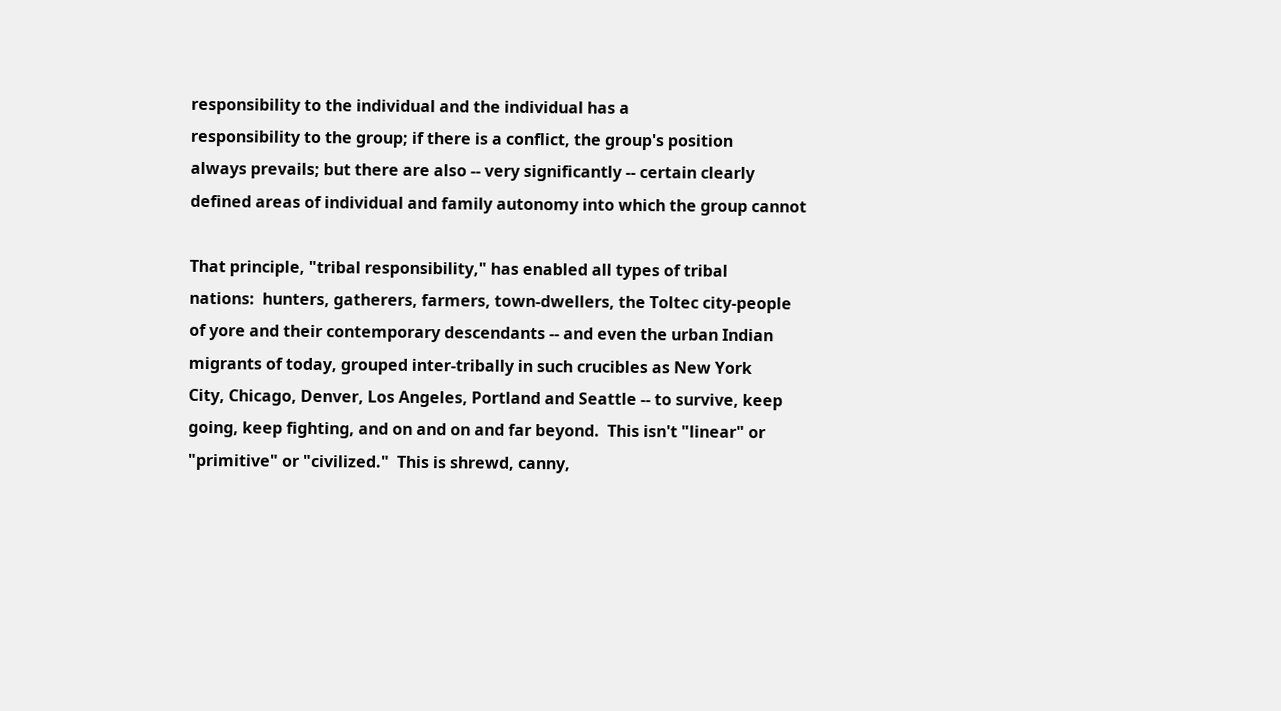responsibility to the individual and the individual has a
responsibility to the group; if there is a conflict, the group's position
always prevails; but there are also -- very significantly -- certain clearly
defined areas of individual and family autonomy into which the group cannot

That principle, "tribal responsibility," has enabled all types of tribal
nations:  hunters, gatherers, farmers, town-dwellers, the Toltec city-people
of yore and their contemporary descendants -- and even the urban Indian
migrants of today, grouped inter-tribally in such crucibles as New York
City, Chicago, Denver, Los Angeles, Portland and Seattle -- to survive, keep
going, keep fighting, and on and on and far beyond.  This isn't "linear" or
"primitive" or "civilized."  This is shrewd, canny,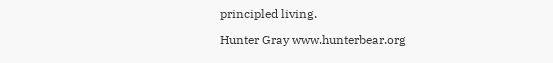principled living.

Hunter Gray www.hunterbear.org